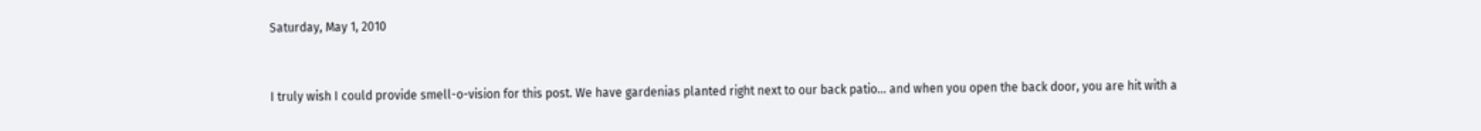Saturday, May 1, 2010


I truly wish I could provide smell-o-vision for this post. We have gardenias planted right next to our back patio... and when you open the back door, you are hit with a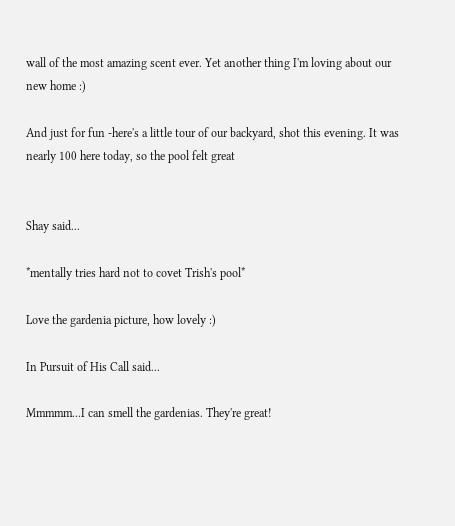wall of the most amazing scent ever. Yet another thing I'm loving about our new home :)

And just for fun -here's a little tour of our backyard, shot this evening. It was nearly 100 here today, so the pool felt great


Shay said...

*mentally tries hard not to covet Trish's pool*

Love the gardenia picture, how lovely :)

In Pursuit of His Call said...

Mmmmm...I can smell the gardenias. They're great!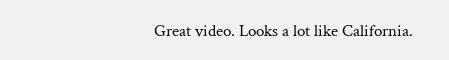Great video. Looks a lot like California.